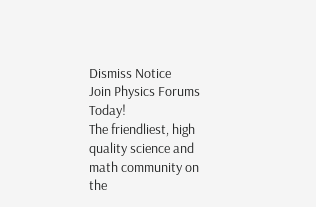Dismiss Notice
Join Physics Forums Today!
The friendliest, high quality science and math community on the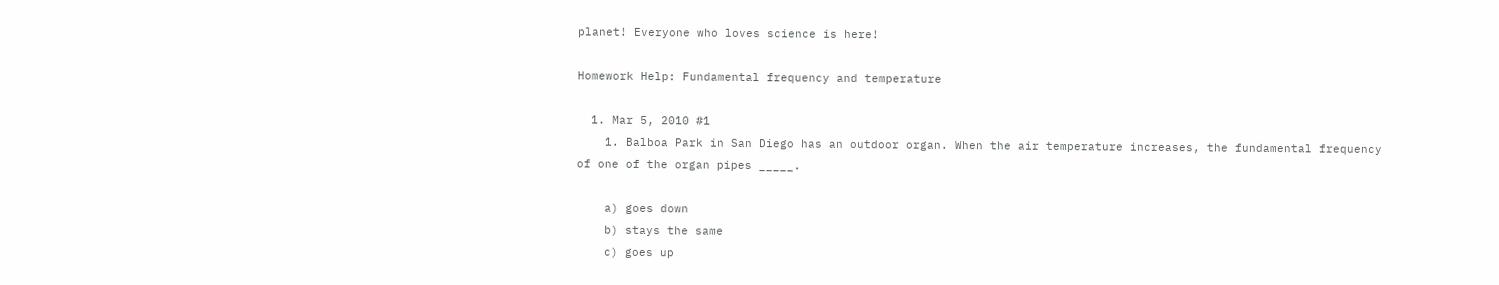planet! Everyone who loves science is here!

Homework Help: Fundamental frequency and temperature

  1. Mar 5, 2010 #1
    1. Balboa Park in San Diego has an outdoor organ. When the air temperature increases, the fundamental frequency of one of the organ pipes _____.

    a) goes down
    b) stays the same
    c) goes up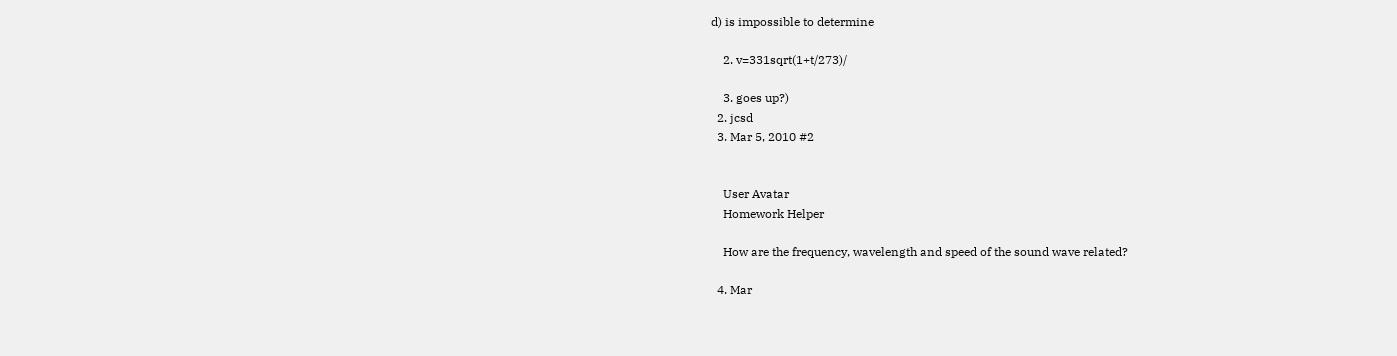d) is impossible to determine

    2. v=331sqrt(1+t/273)/

    3. goes up?)
  2. jcsd
  3. Mar 5, 2010 #2


    User Avatar
    Homework Helper

    How are the frequency, wavelength and speed of the sound wave related?

  4. Mar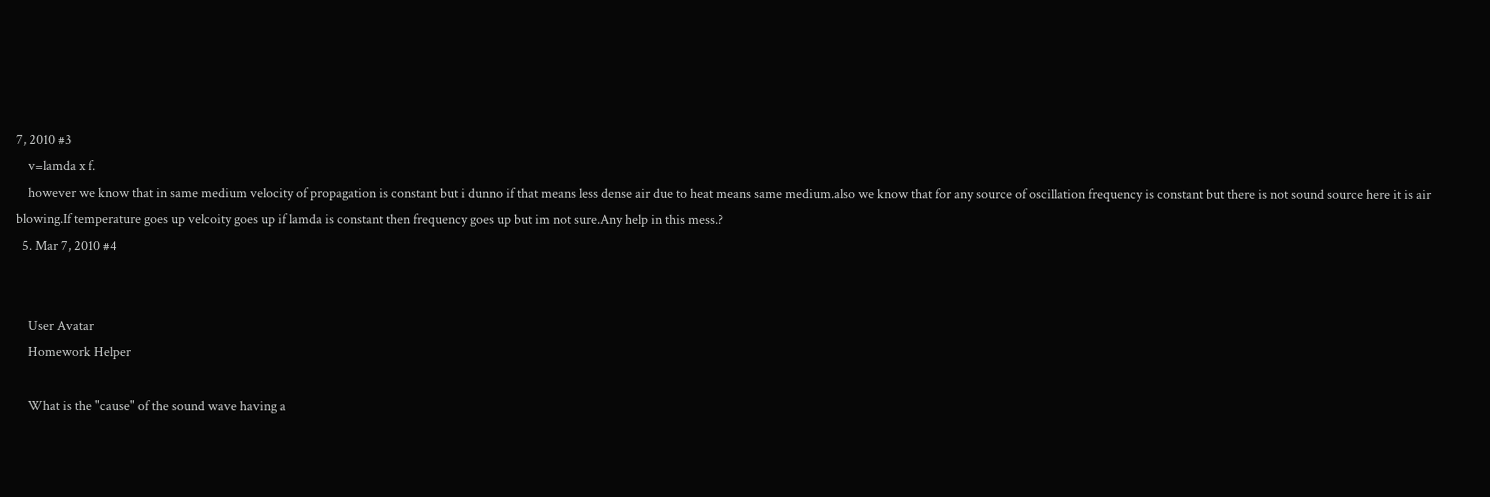7, 2010 #3
    v=lamda x f.
    however we know that in same medium velocity of propagation is constant but i dunno if that means less dense air due to heat means same medium.also we know that for any source of oscillation frequency is constant but there is not sound source here it is air blowing.If temperature goes up velcoity goes up if lamda is constant then frequency goes up but im not sure.Any help in this mess.?
  5. Mar 7, 2010 #4


    User Avatar
    Homework Helper

    What is the "cause" of the sound wave having a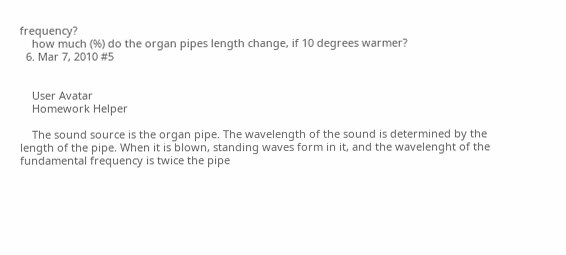frequency?
    how much (%) do the organ pipes length change, if 10 degrees warmer?
  6. Mar 7, 2010 #5


    User Avatar
    Homework Helper

    The sound source is the organ pipe. The wavelength of the sound is determined by the length of the pipe. When it is blown, standing waves form in it, and the wavelenght of the fundamental frequency is twice the pipe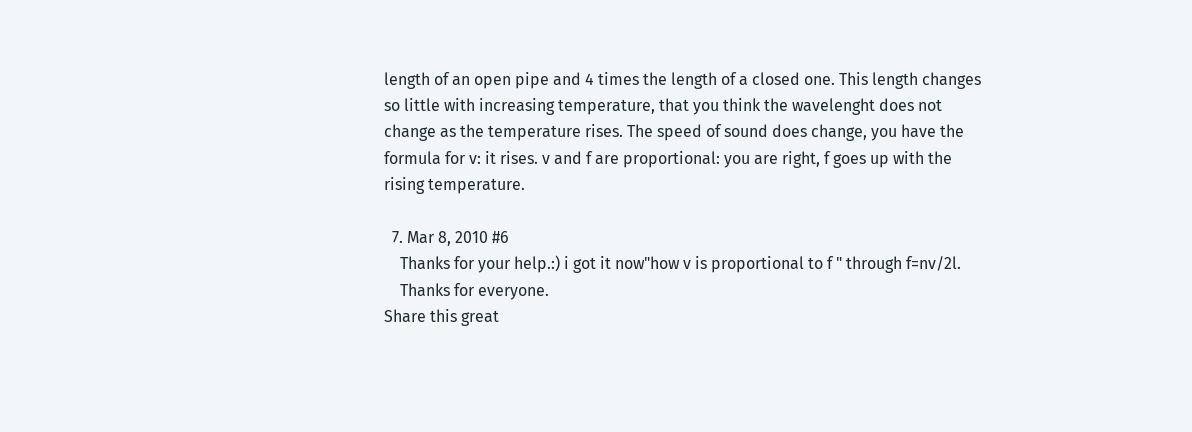length of an open pipe and 4 times the length of a closed one. This length changes so little with increasing temperature, that you think the wavelenght does not change as the temperature rises. The speed of sound does change, you have the formula for v: it rises. v and f are proportional: you are right, f goes up with the rising temperature.

  7. Mar 8, 2010 #6
    Thanks for your help.:) i got it now"how v is proportional to f " through f=nv/2l.
    Thanks for everyone.
Share this great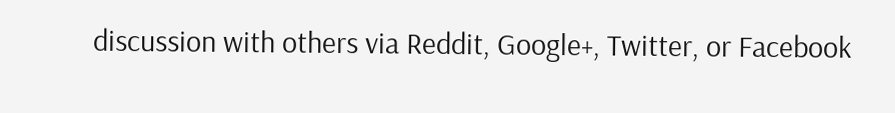discussion with others via Reddit, Google+, Twitter, or Facebook